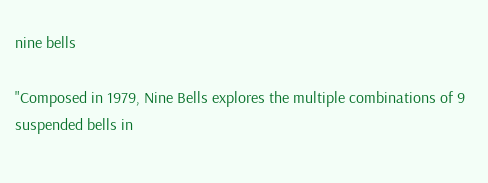nine bells

"Composed in 1979, Nine Bells explores the multiple combinations of 9 suspended bells in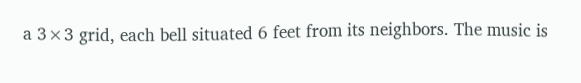a 3×3 grid, each bell situated 6 feet from its neighbors. The music is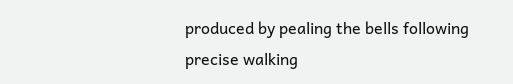produced by pealing the bells following precise walking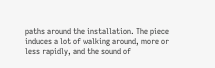paths around the installation. The piece induces a lot of walking around, more or less rapidly, and the sound of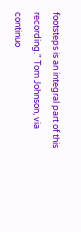footsteps is an integral part of this recording." Tom Johnson, via continuo